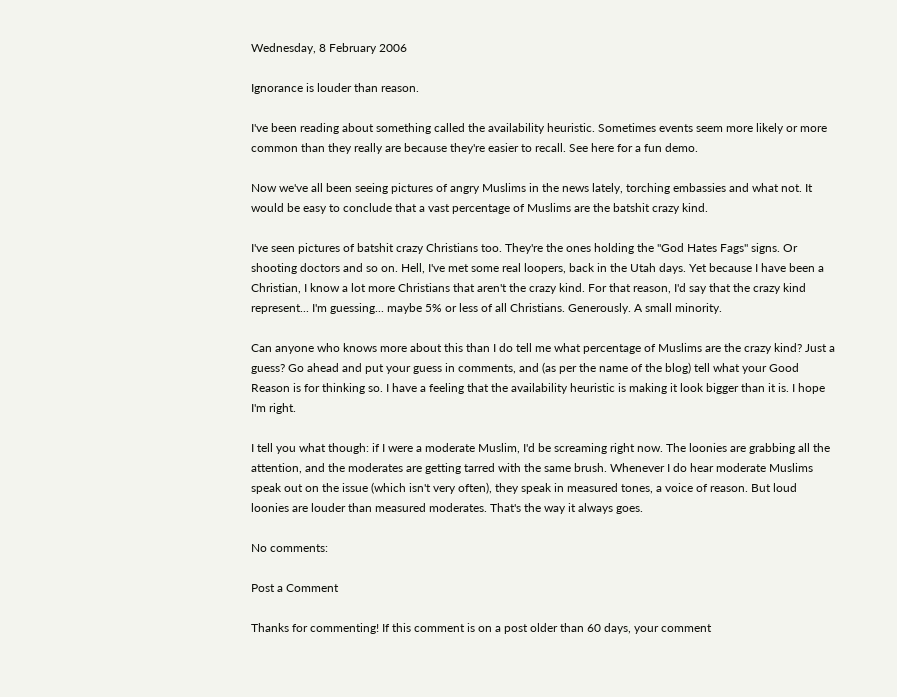Wednesday, 8 February 2006

Ignorance is louder than reason.

I've been reading about something called the availability heuristic. Sometimes events seem more likely or more common than they really are because they're easier to recall. See here for a fun demo.

Now we've all been seeing pictures of angry Muslims in the news lately, torching embassies and what not. It would be easy to conclude that a vast percentage of Muslims are the batshit crazy kind.

I've seen pictures of batshit crazy Christians too. They're the ones holding the "God Hates Fags" signs. Or shooting doctors and so on. Hell, I've met some real loopers, back in the Utah days. Yet because I have been a Christian, I know a lot more Christians that aren't the crazy kind. For that reason, I'd say that the crazy kind represent... I'm guessing... maybe 5% or less of all Christians. Generously. A small minority.

Can anyone who knows more about this than I do tell me what percentage of Muslims are the crazy kind? Just a guess? Go ahead and put your guess in comments, and (as per the name of the blog) tell what your Good Reason is for thinking so. I have a feeling that the availability heuristic is making it look bigger than it is. I hope I'm right.

I tell you what though: if I were a moderate Muslim, I'd be screaming right now. The loonies are grabbing all the attention, and the moderates are getting tarred with the same brush. Whenever I do hear moderate Muslims speak out on the issue (which isn't very often), they speak in measured tones, a voice of reason. But loud loonies are louder than measured moderates. That's the way it always goes.

No comments:

Post a Comment

Thanks for commenting! If this comment is on a post older than 60 days, your comment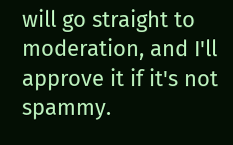will go straight to moderation, and I'll approve it if it's not spammy.